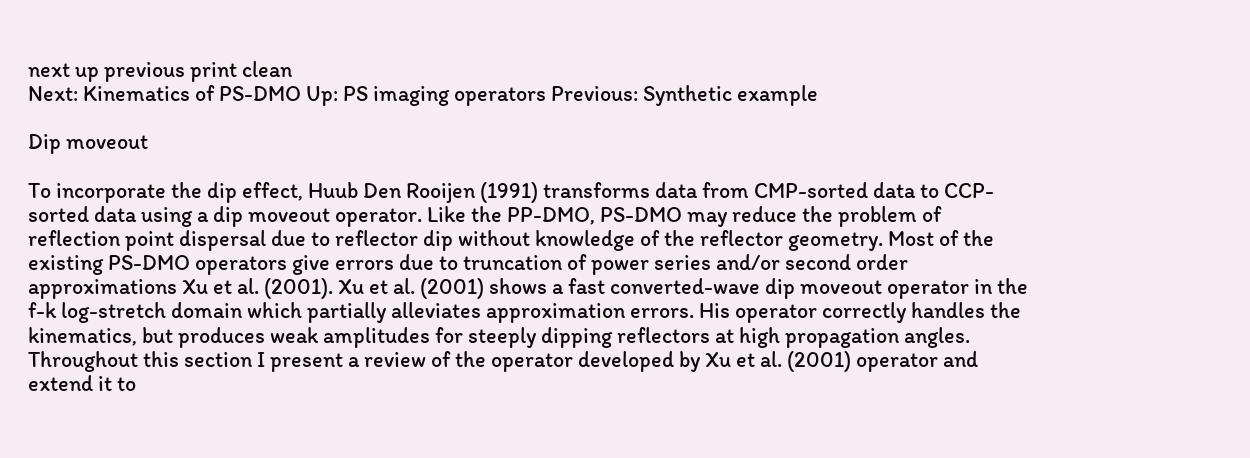next up previous print clean
Next: Kinematics of PS-DMO Up: PS imaging operators Previous: Synthetic example

Dip moveout

To incorporate the dip effect, Huub Den Rooijen (1991) transforms data from CMP-sorted data to CCP-sorted data using a dip moveout operator. Like the PP-DMO, PS-DMO may reduce the problem of reflection point dispersal due to reflector dip without knowledge of the reflector geometry. Most of the existing PS-DMO operators give errors due to truncation of power series and/or second order approximations Xu et al. (2001). Xu et al. (2001) shows a fast converted-wave dip moveout operator in the f-k log-stretch domain which partially alleviates approximation errors. His operator correctly handles the kinematics, but produces weak amplitudes for steeply dipping reflectors at high propagation angles. Throughout this section I present a review of the operator developed by Xu et al. (2001) operator and extend it to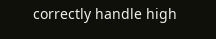correctly handle high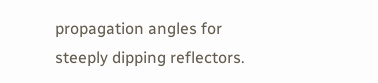propagation angles for steeply dipping reflectors.